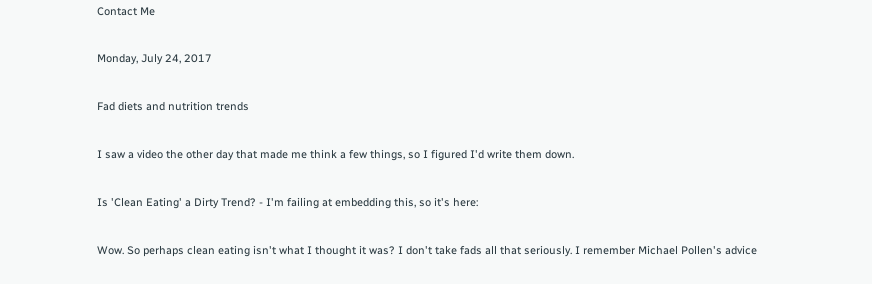Contact Me

Monday, July 24, 2017

Fad diets and nutrition trends

I saw a video the other day that made me think a few things, so I figured I'd write them down.

Is 'Clean Eating' a Dirty Trend? - I'm failing at embedding this, so it's here:

Wow. So perhaps clean eating isn't what I thought it was? I don't take fads all that seriously. I remember Michael Pollen's advice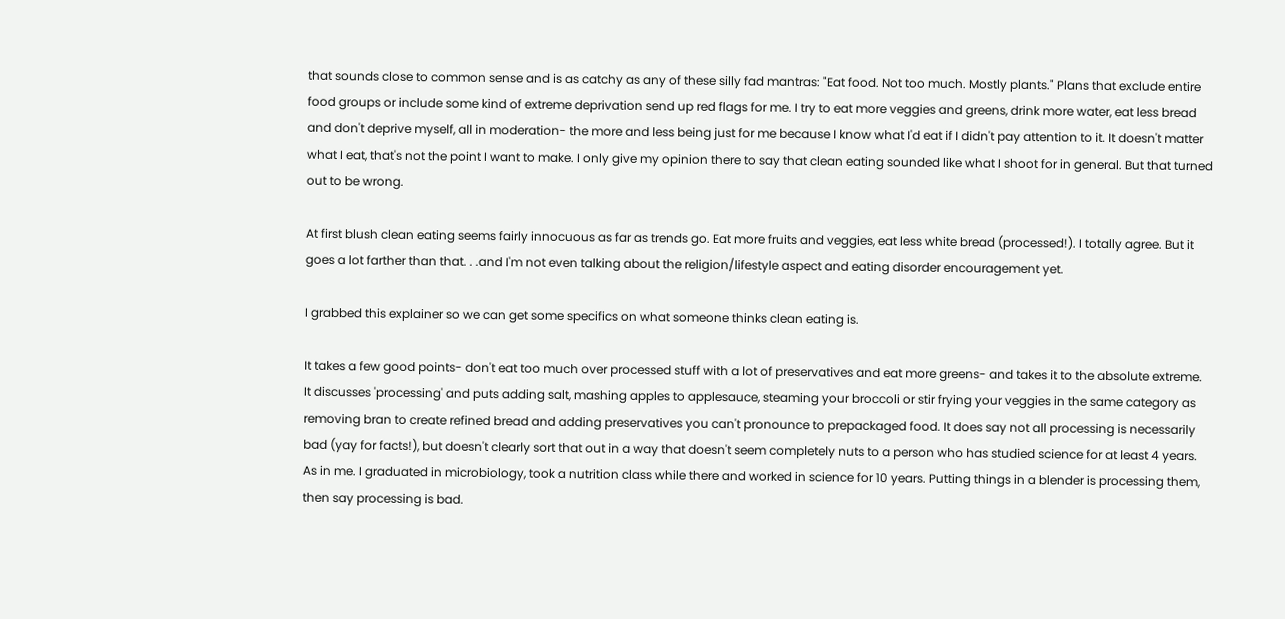that sounds close to common sense and is as catchy as any of these silly fad mantras: "Eat food. Not too much. Mostly plants." Plans that exclude entire food groups or include some kind of extreme deprivation send up red flags for me. I try to eat more veggies and greens, drink more water, eat less bread and don't deprive myself, all in moderation- the more and less being just for me because I know what I'd eat if I didn't pay attention to it. It doesn't matter what I eat, that's not the point I want to make. I only give my opinion there to say that clean eating sounded like what I shoot for in general. But that turned out to be wrong.

At first blush clean eating seems fairly innocuous as far as trends go. Eat more fruits and veggies, eat less white bread (processed!). I totally agree. But it goes a lot farther than that. . .and I'm not even talking about the religion/lifestyle aspect and eating disorder encouragement yet.

I grabbed this explainer so we can get some specifics on what someone thinks clean eating is.

It takes a few good points- don't eat too much over processed stuff with a lot of preservatives and eat more greens- and takes it to the absolute extreme. It discusses 'processing' and puts adding salt, mashing apples to applesauce, steaming your broccoli or stir frying your veggies in the same category as removing bran to create refined bread and adding preservatives you can't pronounce to prepackaged food. It does say not all processing is necessarily bad (yay for facts!), but doesn't clearly sort that out in a way that doesn't seem completely nuts to a person who has studied science for at least 4 years. As in me. I graduated in microbiology, took a nutrition class while there and worked in science for 10 years. Putting things in a blender is processing them, then say processing is bad.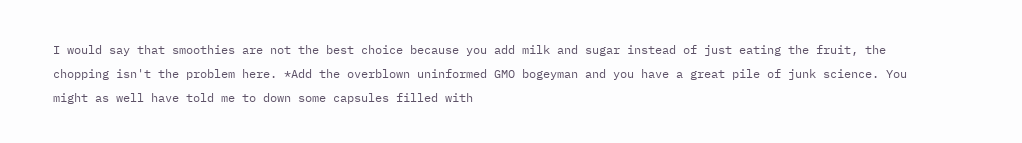I would say that smoothies are not the best choice because you add milk and sugar instead of just eating the fruit, the chopping isn't the problem here. *Add the overblown uninformed GMO bogeyman and you have a great pile of junk science. You might as well have told me to down some capsules filled with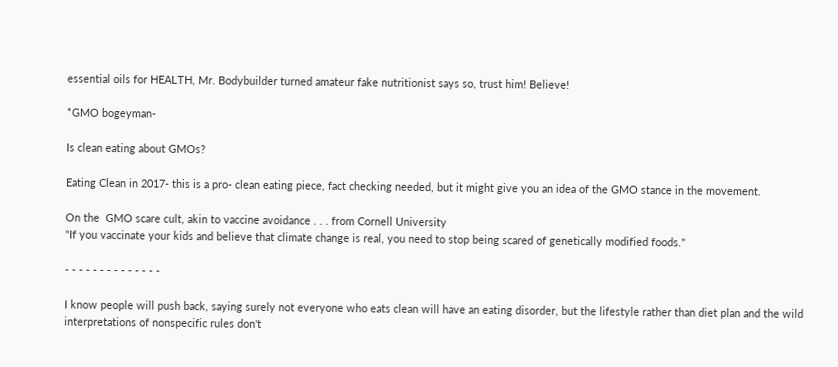essential oils for HEALTH, Mr. Bodybuilder turned amateur fake nutritionist says so, trust him! Believe!

*GMO bogeyman-

Is clean eating about GMOs?

Eating Clean in 2017- this is a pro- clean eating piece, fact checking needed, but it might give you an idea of the GMO stance in the movement.

On the  GMO scare cult, akin to vaccine avoidance . . . from Cornell University
"If you vaccinate your kids and believe that climate change is real, you need to stop being scared of genetically modified foods."

- - - - - - - - - - - - - -

I know people will push back, saying surely not everyone who eats clean will have an eating disorder, but the lifestyle rather than diet plan and the wild interpretations of nonspecific rules don't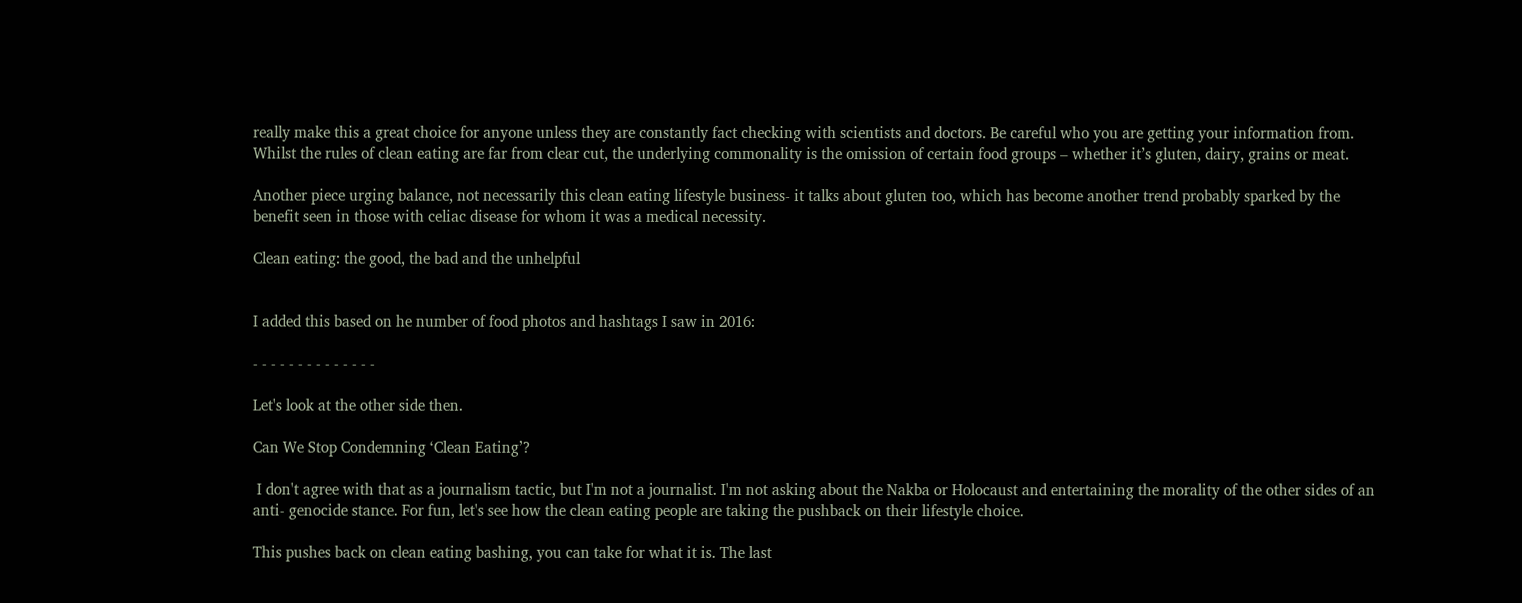really make this a great choice for anyone unless they are constantly fact checking with scientists and doctors. Be careful who you are getting your information from.
Whilst the rules of clean eating are far from clear cut, the underlying commonality is the omission of certain food groups – whether it’s gluten, dairy, grains or meat.

Another piece urging balance, not necessarily this clean eating lifestyle business- it talks about gluten too, which has become another trend probably sparked by the benefit seen in those with celiac disease for whom it was a medical necessity.

Clean eating: the good, the bad and the unhelpful


I added this based on he number of food photos and hashtags I saw in 2016:

- - - - - - - - - - - - - -

Let's look at the other side then.

Can We Stop Condemning ‘Clean Eating’?

 I don't agree with that as a journalism tactic, but I'm not a journalist. I'm not asking about the Nakba or Holocaust and entertaining the morality of the other sides of an anti- genocide stance. For fun, let's see how the clean eating people are taking the pushback on their lifestyle choice.

This pushes back on clean eating bashing, you can take for what it is. The last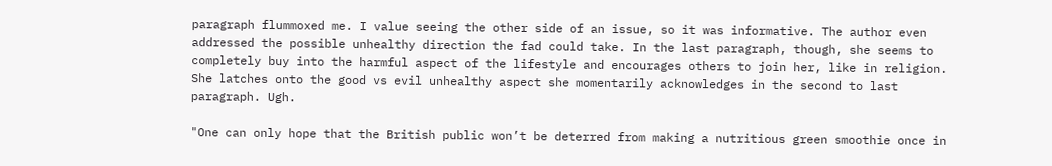paragraph flummoxed me. I value seeing the other side of an issue, so it was informative. The author even addressed the possible unhealthy direction the fad could take. In the last paragraph, though, she seems to completely buy into the harmful aspect of the lifestyle and encourages others to join her, like in religion. She latches onto the good vs evil unhealthy aspect she momentarily acknowledges in the second to last paragraph. Ugh.

"One can only hope that the British public won’t be deterred from making a nutritious green smoothie once in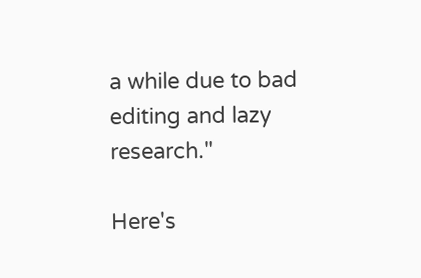a while due to bad editing and lazy research."

Here's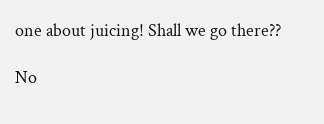one about juicing! Shall we go there??

No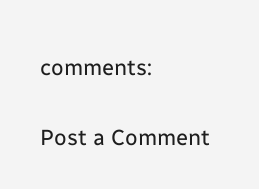comments:

Post a Comment